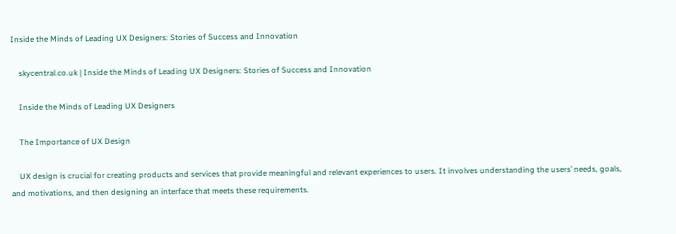Inside the Minds of Leading UX Designers: Stories of Success and Innovation

    skycentral.co.uk | Inside the Minds of Leading UX Designers: Stories of Success and Innovation

    Inside the Minds of Leading UX Designers

    The Importance of UX Design

    UX design is crucial for creating products and services that provide meaningful and relevant experiences to users. It involves understanding the users’ needs, goals, and motivations, and then designing an interface that meets these requirements.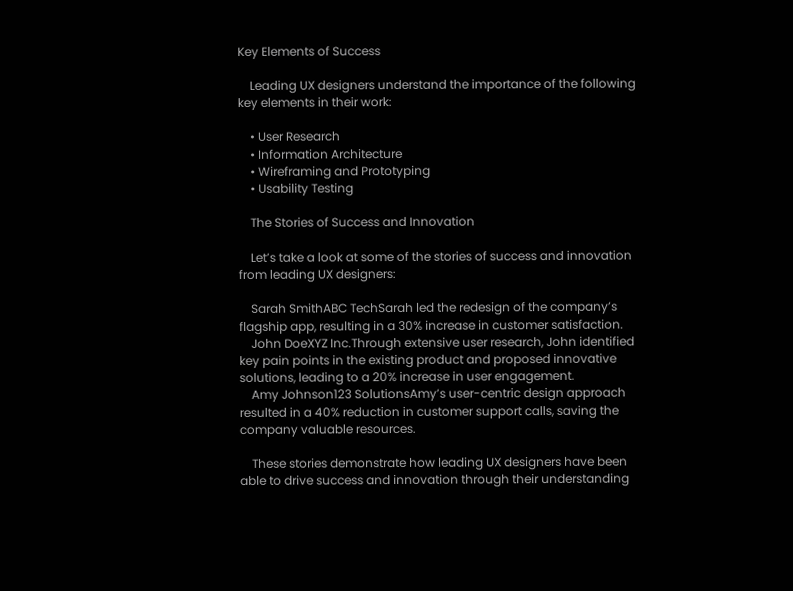Key Elements of Success

    Leading UX designers understand the importance of the following key elements in their work:

    • User Research
    • Information Architecture
    • Wireframing and Prototyping
    • Usability Testing

    The Stories of Success and Innovation

    Let’s take a look at some of the stories of success and innovation from leading UX designers:

    Sarah SmithABC TechSarah led the redesign of the company’s flagship app, resulting in a 30% increase in customer satisfaction.
    John DoeXYZ Inc.Through extensive user research, John identified key pain points in the existing product and proposed innovative solutions, leading to a 20% increase in user engagement.
    Amy Johnson123 SolutionsAmy’s user-centric design approach resulted in a 40% reduction in customer support calls, saving the company valuable resources.

    These stories demonstrate how leading UX designers have been able to drive success and innovation through their understanding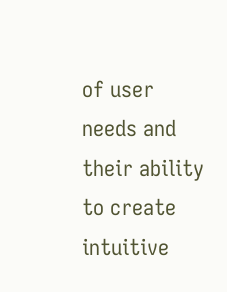of user needs and their ability to create intuitive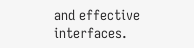and effective interfaces.